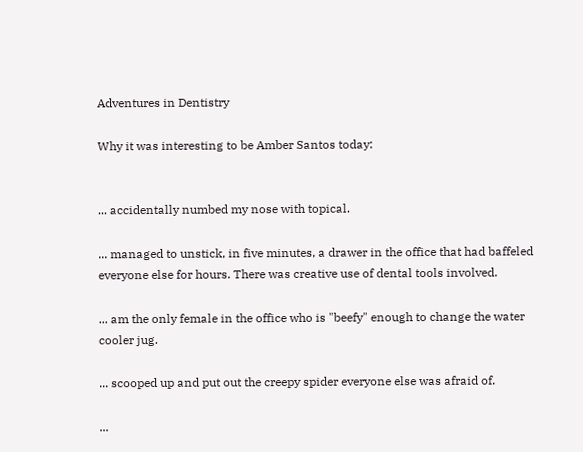Adventures in Dentistry

Why it was interesting to be Amber Santos today:


... accidentally numbed my nose with topical.

... managed to unstick, in five minutes, a drawer in the office that had baffeled everyone else for hours. There was creative use of dental tools involved.

... am the only female in the office who is "beefy" enough to change the water cooler jug.

... scooped up and put out the creepy spider everyone else was afraid of.

...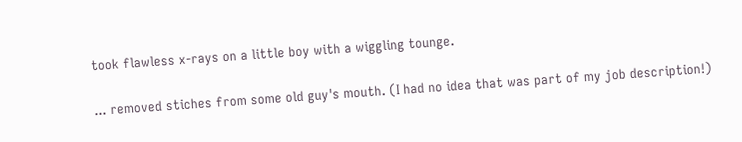took flawless x-rays on a little boy with a wiggling tounge.

... removed stiches from some old guy's mouth. (I had no idea that was part of my job description!)